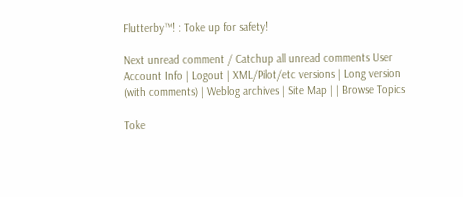Flutterby™! : Toke up for safety!

Next unread comment / Catchup all unread comments User Account Info | Logout | XML/Pilot/etc versions | Long version (with comments) | Weblog archives | Site Map | | Browse Topics

Toke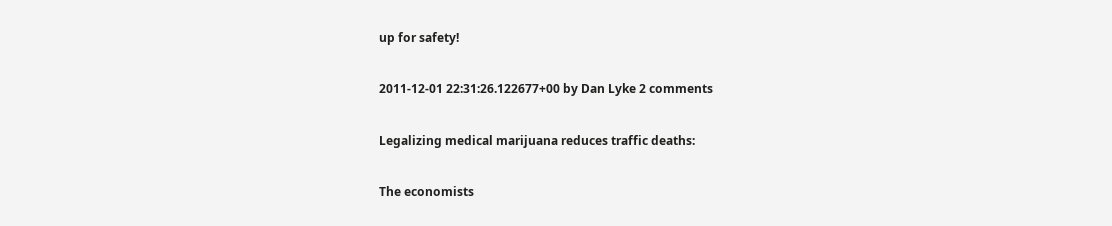up for safety!

2011-12-01 22:31:26.122677+00 by Dan Lyke 2 comments

Legalizing medical marijuana reduces traffic deaths:

The economists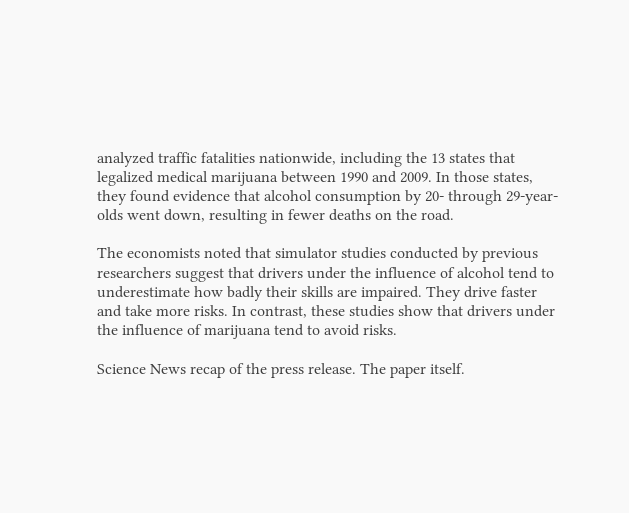analyzed traffic fatalities nationwide, including the 13 states that legalized medical marijuana between 1990 and 2009. In those states, they found evidence that alcohol consumption by 20- through 29-year-olds went down, resulting in fewer deaths on the road.

The economists noted that simulator studies conducted by previous researchers suggest that drivers under the influence of alcohol tend to underestimate how badly their skills are impaired. They drive faster and take more risks. In contrast, these studies show that drivers under the influence of marijuana tend to avoid risks.

Science News recap of the press release. The paper itself.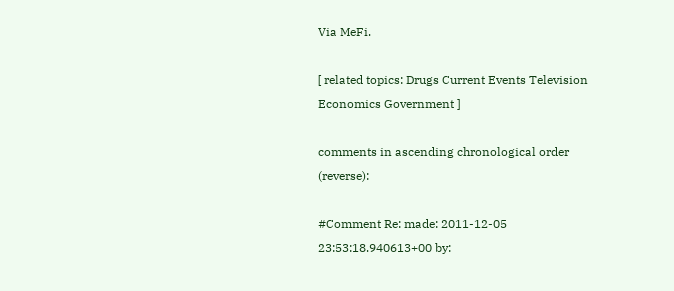Via MeFi.

[ related topics: Drugs Current Events Television Economics Government ]

comments in ascending chronological order (reverse):

#Comment Re: made: 2011-12-05 23:53:18.940613+00 by: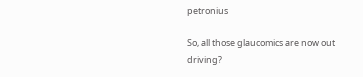petronius

So, all those glaucomics are now out driving?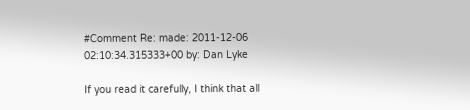#Comment Re: made: 2011-12-06 02:10:34.315333+00 by: Dan Lyke

If you read it carefully, I think that all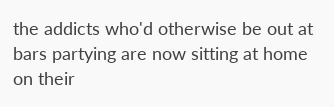the addicts who'd otherwise be out at bars partying are now sitting at home on their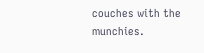couches with the munchies.